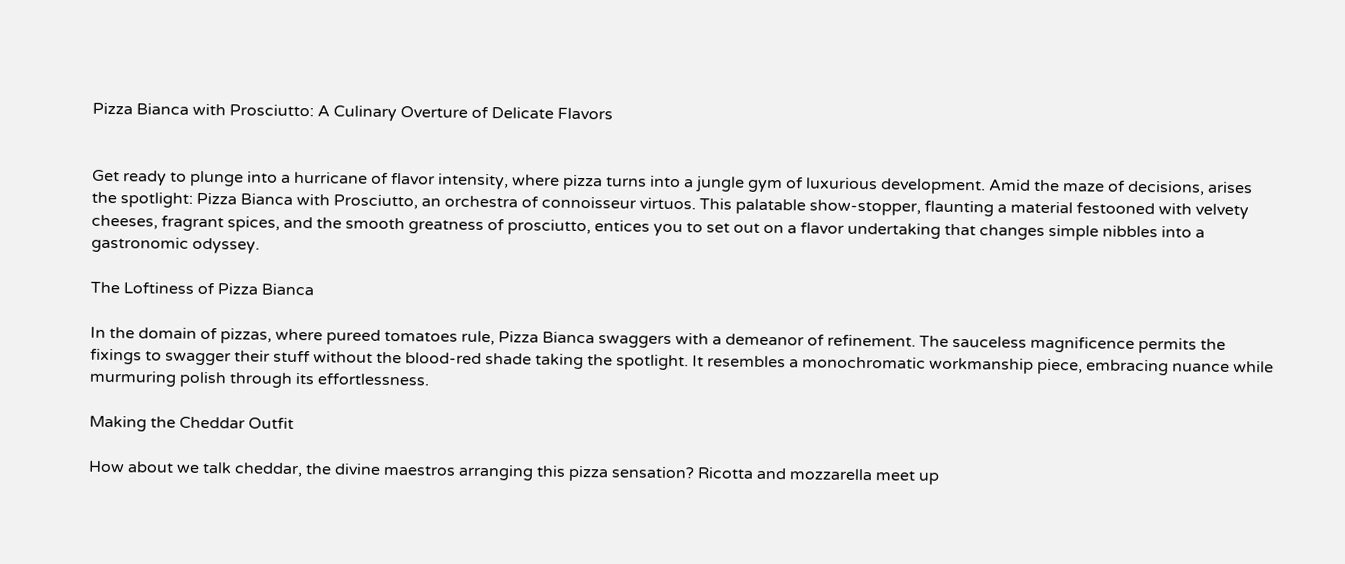Pizza Bianca with Prosciutto: A Culinary Overture of Delicate Flavors


Get ready to plunge into a hurricane of flavor intensity, where pizza turns into a jungle gym of luxurious development. Amid the maze of decisions, arises the spotlight: Pizza Bianca with Prosciutto, an orchestra of connoisseur virtuos. This palatable show-stopper, flaunting a material festooned with velvety cheeses, fragrant spices, and the smooth greatness of prosciutto, entices you to set out on a flavor undertaking that changes simple nibbles into a gastronomic odyssey.

The Loftiness of Pizza Bianca

In the domain of pizzas, where pureed tomatoes rule, Pizza Bianca swaggers with a demeanor of refinement. The sauceless magnificence permits the fixings to swagger their stuff without the blood-red shade taking the spotlight. It resembles a monochromatic workmanship piece, embracing nuance while murmuring polish through its effortlessness.

Making the Cheddar Outfit

How about we talk cheddar, the divine maestros arranging this pizza sensation? Ricotta and mozzarella meet up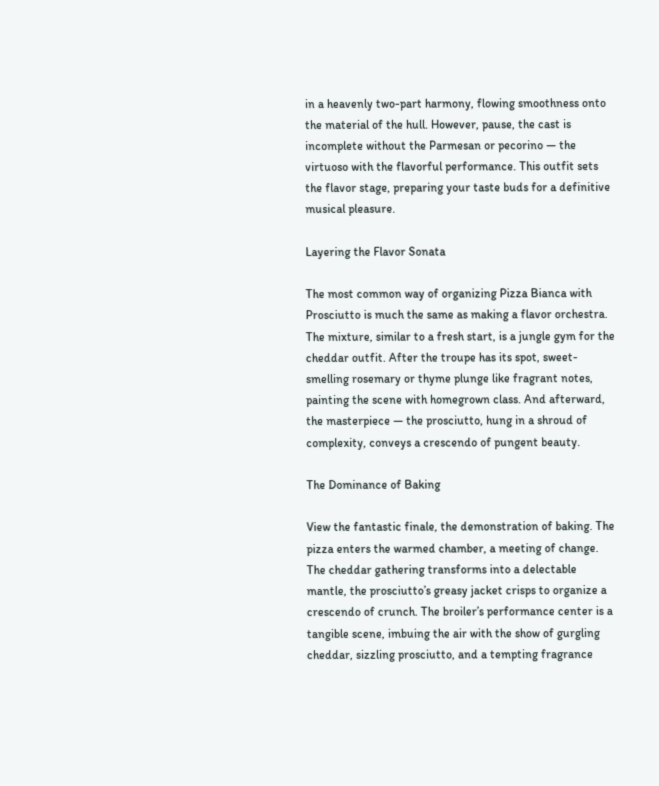in a heavenly two-part harmony, flowing smoothness onto the material of the hull. However, pause, the cast is incomplete without the Parmesan or pecorino — the virtuoso with the flavorful performance. This outfit sets the flavor stage, preparing your taste buds for a definitive musical pleasure.

Layering the Flavor Sonata

The most common way of organizing Pizza Bianca with Prosciutto is much the same as making a flavor orchestra. The mixture, similar to a fresh start, is a jungle gym for the cheddar outfit. After the troupe has its spot, sweet-smelling rosemary or thyme plunge like fragrant notes, painting the scene with homegrown class. And afterward, the masterpiece — the prosciutto, hung in a shroud of complexity, conveys a crescendo of pungent beauty.

The Dominance of Baking

View the fantastic finale, the demonstration of baking. The pizza enters the warmed chamber, a meeting of change. The cheddar gathering transforms into a delectable mantle, the prosciutto’s greasy jacket crisps to organize a crescendo of crunch. The broiler’s performance center is a tangible scene, imbuing the air with the show of gurgling cheddar, sizzling prosciutto, and a tempting fragrance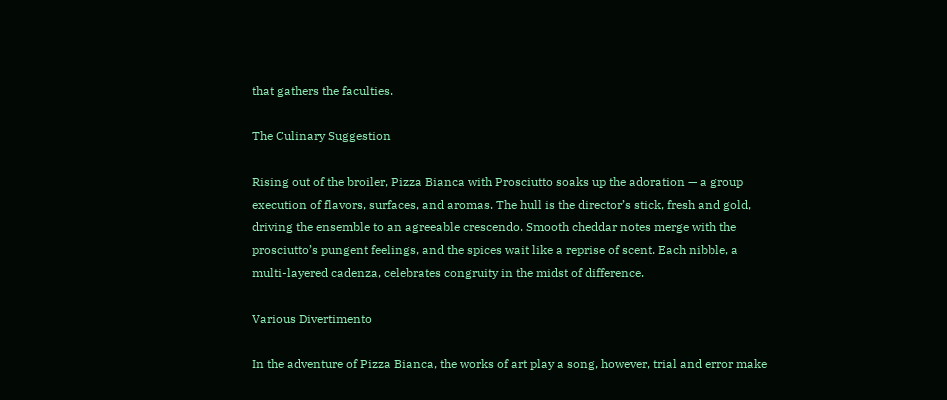that gathers the faculties.

The Culinary Suggestion

Rising out of the broiler, Pizza Bianca with Prosciutto soaks up the adoration — a group execution of flavors, surfaces, and aromas. The hull is the director’s stick, fresh and gold, driving the ensemble to an agreeable crescendo. Smooth cheddar notes merge with the prosciutto’s pungent feelings, and the spices wait like a reprise of scent. Each nibble, a multi-layered cadenza, celebrates congruity in the midst of difference.

Various Divertimento

In the adventure of Pizza Bianca, the works of art play a song, however, trial and error make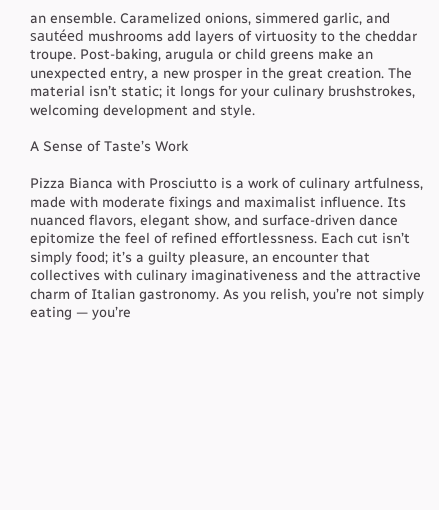an ensemble. Caramelized onions, simmered garlic, and sautéed mushrooms add layers of virtuosity to the cheddar troupe. Post-baking, arugula or child greens make an unexpected entry, a new prosper in the great creation. The material isn’t static; it longs for your culinary brushstrokes, welcoming development and style.

A Sense of Taste’s Work

Pizza Bianca with Prosciutto is a work of culinary artfulness, made with moderate fixings and maximalist influence. Its nuanced flavors, elegant show, and surface-driven dance epitomize the feel of refined effortlessness. Each cut isn’t simply food; it’s a guilty pleasure, an encounter that collectives with culinary imaginativeness and the attractive charm of Italian gastronomy. As you relish, you’re not simply eating — you’re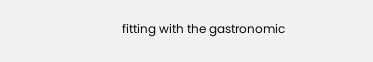fitting with the gastronomic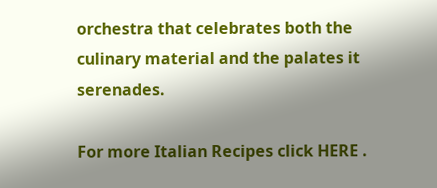orchestra that celebrates both the culinary material and the palates it serenades.

For more Italian Recipes click HERE .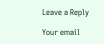Leave a Reply

Your email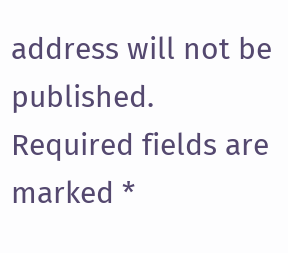address will not be published. Required fields are marked *